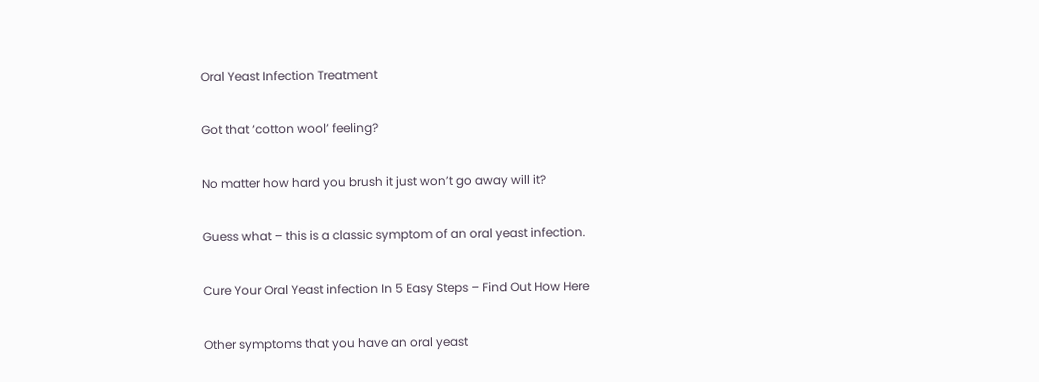Oral Yeast Infection Treatment

Got that ‘cotton wool’ feeling?

No matter how hard you brush it just won’t go away will it?

Guess what – this is a classic symptom of an oral yeast infection.

Cure Your Oral Yeast infection In 5 Easy Steps – Find Out How Here

Other symptoms that you have an oral yeast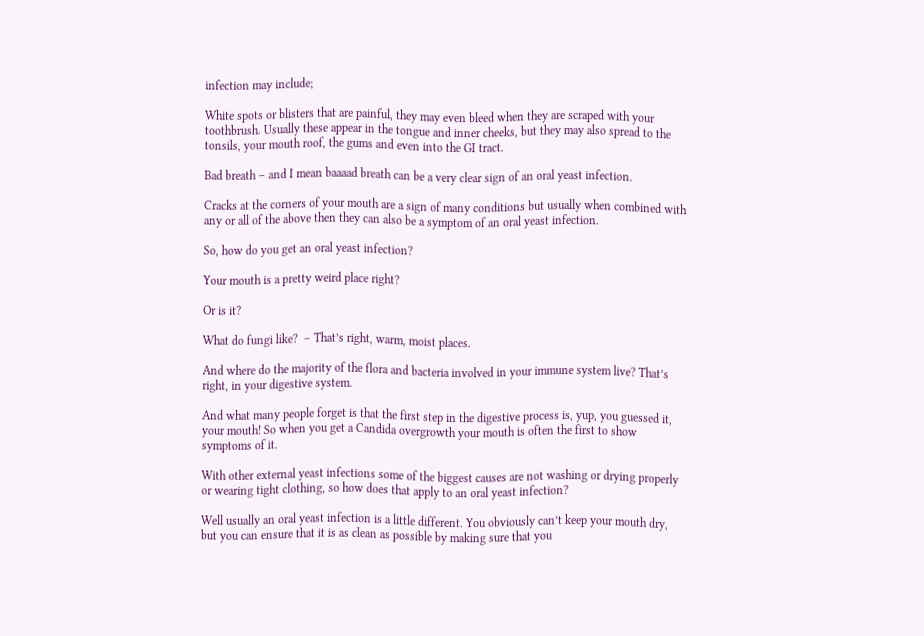infection may include;

White spots or blisters that are painful, they may even bleed when they are scraped with your toothbrush. Usually these appear in the tongue and inner cheeks, but they may also spread to the tonsils, your mouth roof, the gums and even into the GI tract.

Bad breath – and I mean baaaad breath can be a very clear sign of an oral yeast infection.

Cracks at the corners of your mouth are a sign of many conditions but usually when combined with any or all of the above then they can also be a symptom of an oral yeast infection.

So, how do you get an oral yeast infection?

Your mouth is a pretty weird place right?

Or is it?

What do fungi like?  – That’s right, warm, moist places.

And where do the majority of the flora and bacteria involved in your immune system live? That’s right, in your digestive system.

And what many people forget is that the first step in the digestive process is, yup, you guessed it, your mouth! So when you get a Candida overgrowth your mouth is often the first to show symptoms of it.

With other external yeast infections some of the biggest causes are not washing or drying properly or wearing tight clothing, so how does that apply to an oral yeast infection?

Well usually an oral yeast infection is a little different. You obviously can’t keep your mouth dry, but you can ensure that it is as clean as possible by making sure that you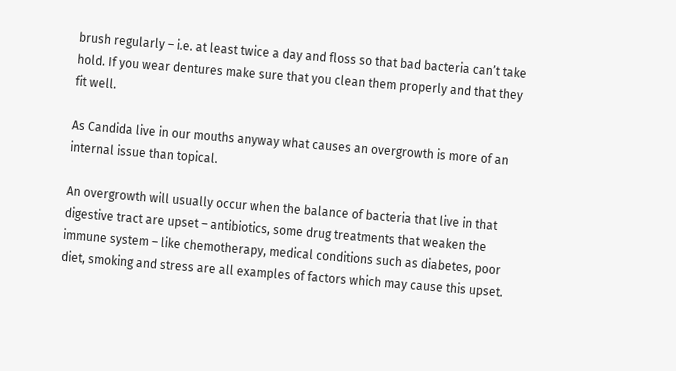brush regularly – i.e. at least twice a day and floss so that bad bacteria can’t take hold. If you wear dentures make sure that you clean them properly and that they fit well.

As Candida live in our mouths anyway what causes an overgrowth is more of an internal issue than topical.

An overgrowth will usually occur when the balance of bacteria that live in that digestive tract are upset – antibiotics, some drug treatments that weaken the immune system – like chemotherapy, medical conditions such as diabetes, poor diet, smoking and stress are all examples of factors which may cause this upset.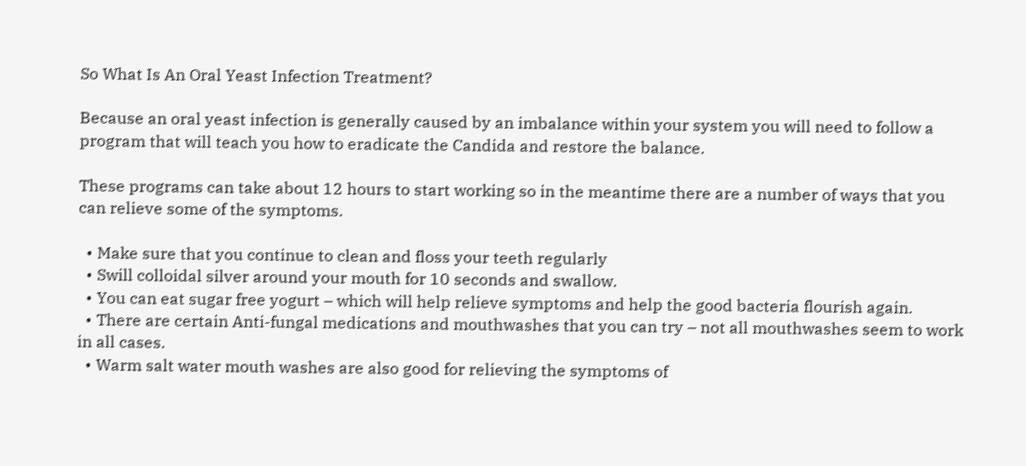So What Is An Oral Yeast Infection Treatment?

Because an oral yeast infection is generally caused by an imbalance within your system you will need to follow a program that will teach you how to eradicate the Candida and restore the balance.

These programs can take about 12 hours to start working so in the meantime there are a number of ways that you can relieve some of the symptoms.

  • Make sure that you continue to clean and floss your teeth regularly
  • Swill colloidal silver around your mouth for 10 seconds and swallow.
  • You can eat sugar free yogurt – which will help relieve symptoms and help the good bacteria flourish again.
  • There are certain Anti-fungal medications and mouthwashes that you can try – not all mouthwashes seem to work in all cases.
  • Warm salt water mouth washes are also good for relieving the symptoms of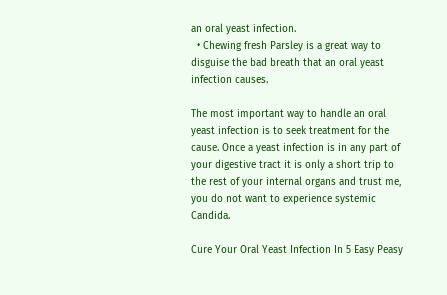an oral yeast infection.
  • Chewing fresh Parsley is a great way to disguise the bad breath that an oral yeast infection causes.

The most important way to handle an oral yeast infection is to seek treatment for the cause. Once a yeast infection is in any part of your digestive tract it is only a short trip to the rest of your internal organs and trust me, you do not want to experience systemic Candida.

Cure Your Oral Yeast Infection In 5 Easy Peasy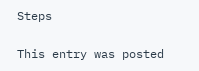Steps

This entry was posted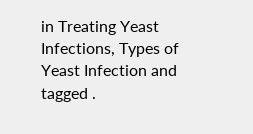in Treating Yeast Infections, Types of Yeast Infection and tagged .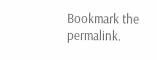Bookmark the permalink.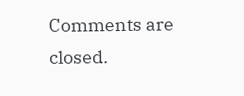Comments are closed.